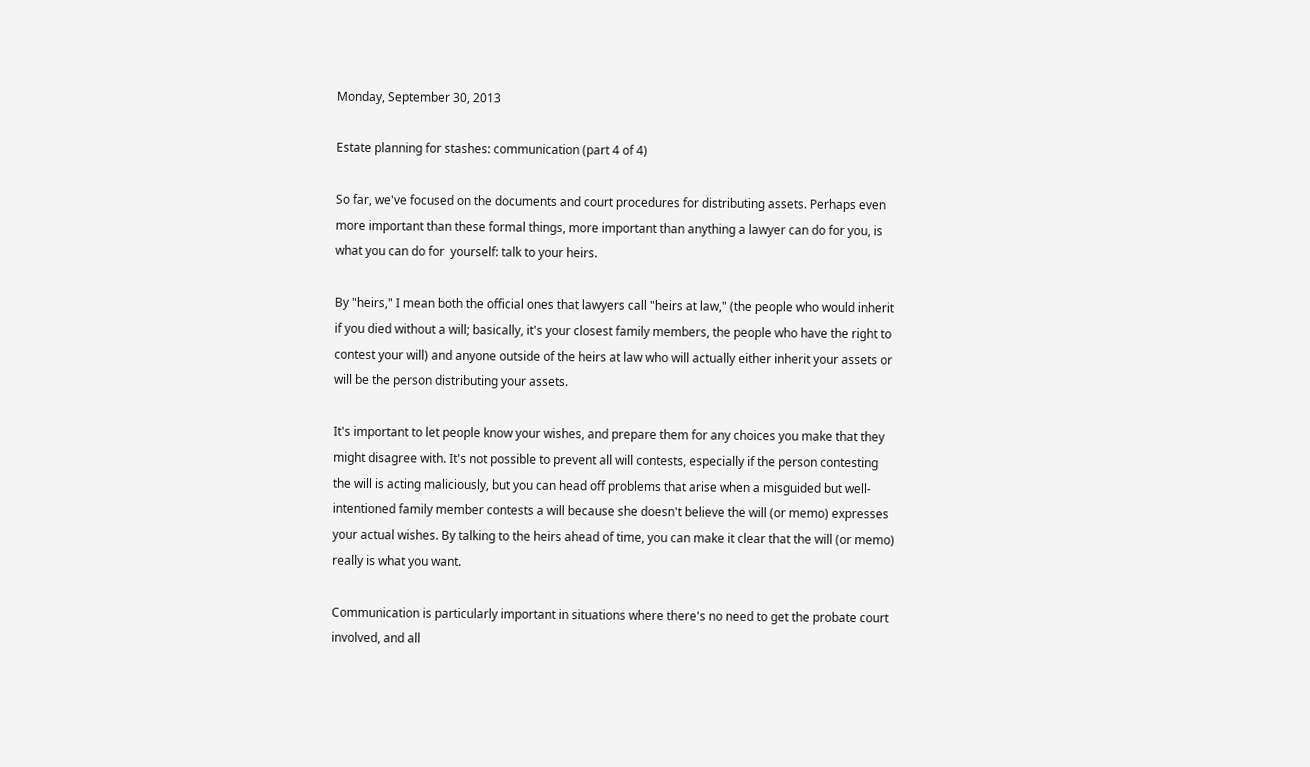Monday, September 30, 2013

Estate planning for stashes: communication (part 4 of 4)

So far, we've focused on the documents and court procedures for distributing assets. Perhaps even more important than these formal things, more important than anything a lawyer can do for you, is what you can do for  yourself: talk to your heirs.

By "heirs," I mean both the official ones that lawyers call "heirs at law," (the people who would inherit if you died without a will; basically, it's your closest family members, the people who have the right to contest your will) and anyone outside of the heirs at law who will actually either inherit your assets or will be the person distributing your assets.

It's important to let people know your wishes, and prepare them for any choices you make that they might disagree with. It's not possible to prevent all will contests, especially if the person contesting the will is acting maliciously, but you can head off problems that arise when a misguided but well-intentioned family member contests a will because she doesn't believe the will (or memo) expresses your actual wishes. By talking to the heirs ahead of time, you can make it clear that the will (or memo) really is what you want.

Communication is particularly important in situations where there's no need to get the probate court involved, and all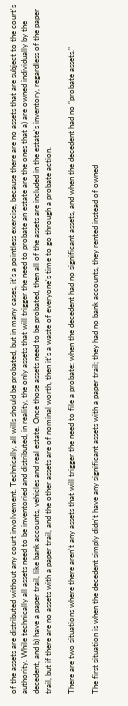of the assets are distributed without any court involvement. Technically, all wills should be probated, but in many cases, it's a pointless exercise, because there are no assets that are subject to the court's authority. While technically all assets need to be inventoried and distributed, in reality, the only assets that will trigger the need to probate an estate are the ones that a) are owned individually by the decedent, and b) have a paper trail, like bank accounts, vehicles and real estate. Once those assets need to be probated, then all of the assets are included in the estate's inventory, regardless of the paper trail, but if there are no assets with a paper trail, and the other assets are of nominal worth, then it's a waste of everyone's time to go through a probate action.

There are two situations where there aren't any assets that will trigger the need to file a probate: when the decedent had no significant assets, and when the decedent had no "probate assets."

The first situation is when the decedent simply didn't have any significant assets with a paper trail; they had no bank accounts, they rented instead of owned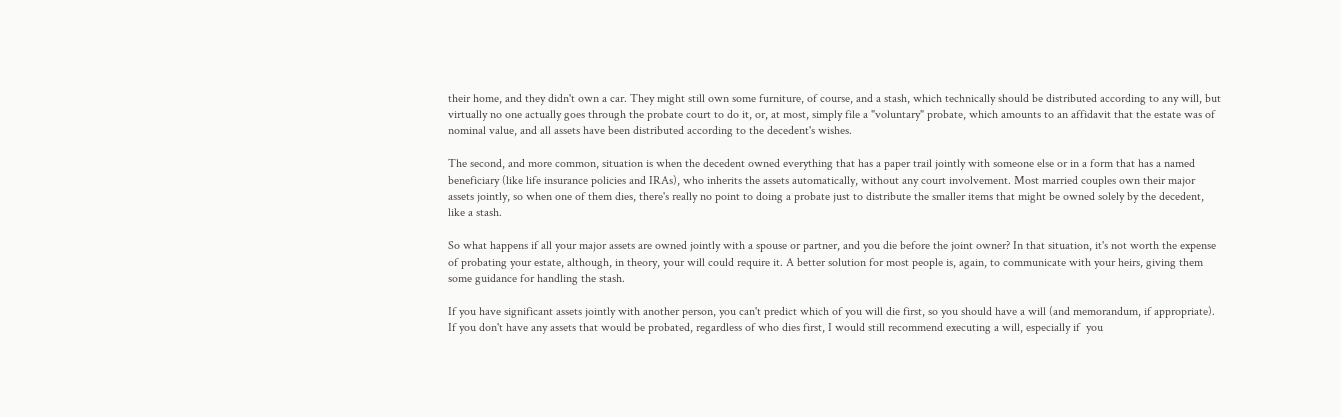their home, and they didn't own a car. They might still own some furniture, of course, and a stash, which technically should be distributed according to any will, but virtually no one actually goes through the probate court to do it, or, at most, simply file a "voluntary" probate, which amounts to an affidavit that the estate was of nominal value, and all assets have been distributed according to the decedent's wishes.

The second, and more common, situation is when the decedent owned everything that has a paper trail jointly with someone else or in a form that has a named beneficiary (like life insurance policies and IRAs), who inherits the assets automatically, without any court involvement. Most married couples own their major assets jointly, so when one of them dies, there's really no point to doing a probate just to distribute the smaller items that might be owned solely by the decedent, like a stash.

So what happens if all your major assets are owned jointly with a spouse or partner, and you die before the joint owner? In that situation, it's not worth the expense of probating your estate, although, in theory, your will could require it. A better solution for most people is, again, to communicate with your heirs, giving them some guidance for handling the stash.

If you have significant assets jointly with another person, you can't predict which of you will die first, so you should have a will (and memorandum, if appropriate). If you don't have any assets that would be probated, regardless of who dies first, I would still recommend executing a will, especially if  you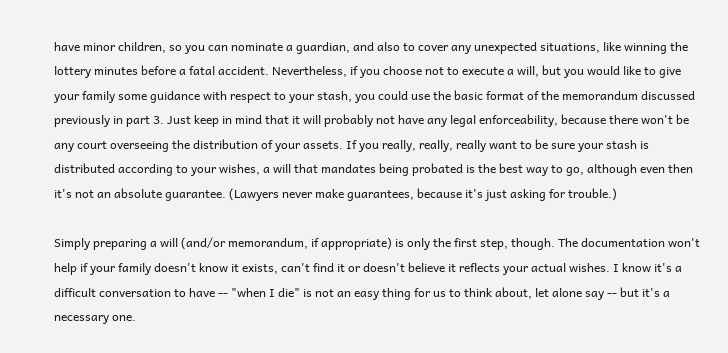have minor children, so you can nominate a guardian, and also to cover any unexpected situations, like winning the lottery minutes before a fatal accident. Nevertheless, if you choose not to execute a will, but you would like to give your family some guidance with respect to your stash, you could use the basic format of the memorandum discussed previously in part 3. Just keep in mind that it will probably not have any legal enforceability, because there won't be any court overseeing the distribution of your assets. If you really, really, really want to be sure your stash is distributed according to your wishes, a will that mandates being probated is the best way to go, although even then it's not an absolute guarantee. (Lawyers never make guarantees, because it's just asking for trouble.)

Simply preparing a will (and/or memorandum, if appropriate) is only the first step, though. The documentation won't help if your family doesn't know it exists, can't find it or doesn't believe it reflects your actual wishes. I know it's a difficult conversation to have -- "when I die" is not an easy thing for us to think about, let alone say -- but it's a necessary one.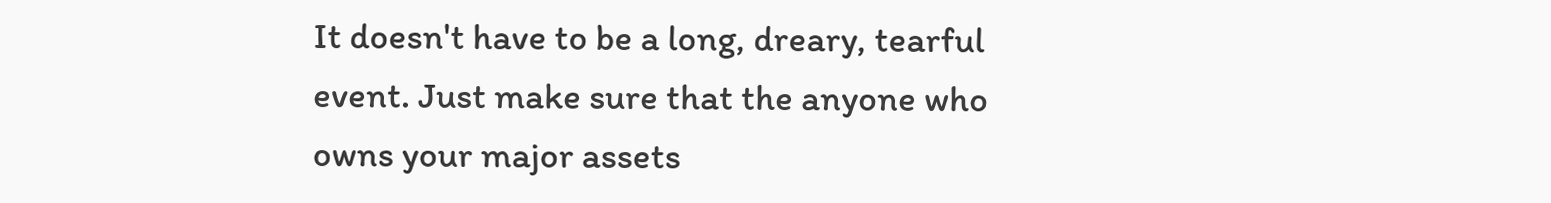It doesn't have to be a long, dreary, tearful event. Just make sure that the anyone who owns your major assets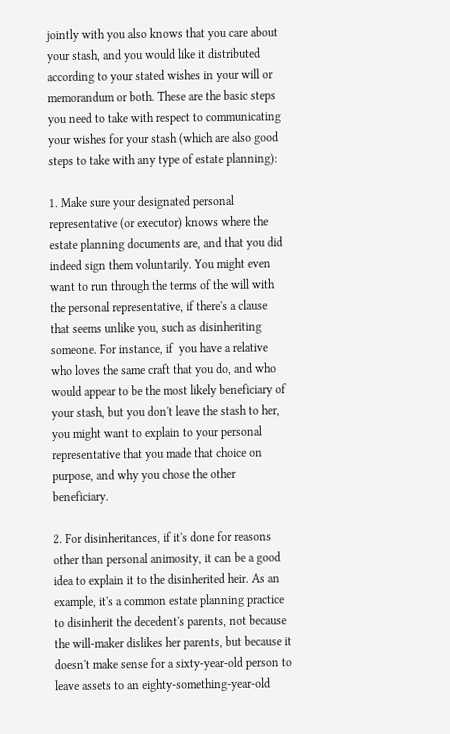jointly with you also knows that you care about your stash, and you would like it distributed according to your stated wishes in your will or memorandum or both. These are the basic steps you need to take with respect to communicating your wishes for your stash (which are also good steps to take with any type of estate planning):

1. Make sure your designated personal representative (or executor) knows where the estate planning documents are, and that you did indeed sign them voluntarily. You might even want to run through the terms of the will with the personal representative, if there's a clause that seems unlike you, such as disinheriting someone. For instance, if  you have a relative who loves the same craft that you do, and who would appear to be the most likely beneficiary of your stash, but you don't leave the stash to her, you might want to explain to your personal representative that you made that choice on purpose, and why you chose the other beneficiary.

2. For disinheritances, if it's done for reasons other than personal animosity, it can be a good idea to explain it to the disinherited heir. As an example, it's a common estate planning practice to disinherit the decedent's parents, not because the will-maker dislikes her parents, but because it doesn't make sense for a sixty-year-old person to leave assets to an eighty-something-year-old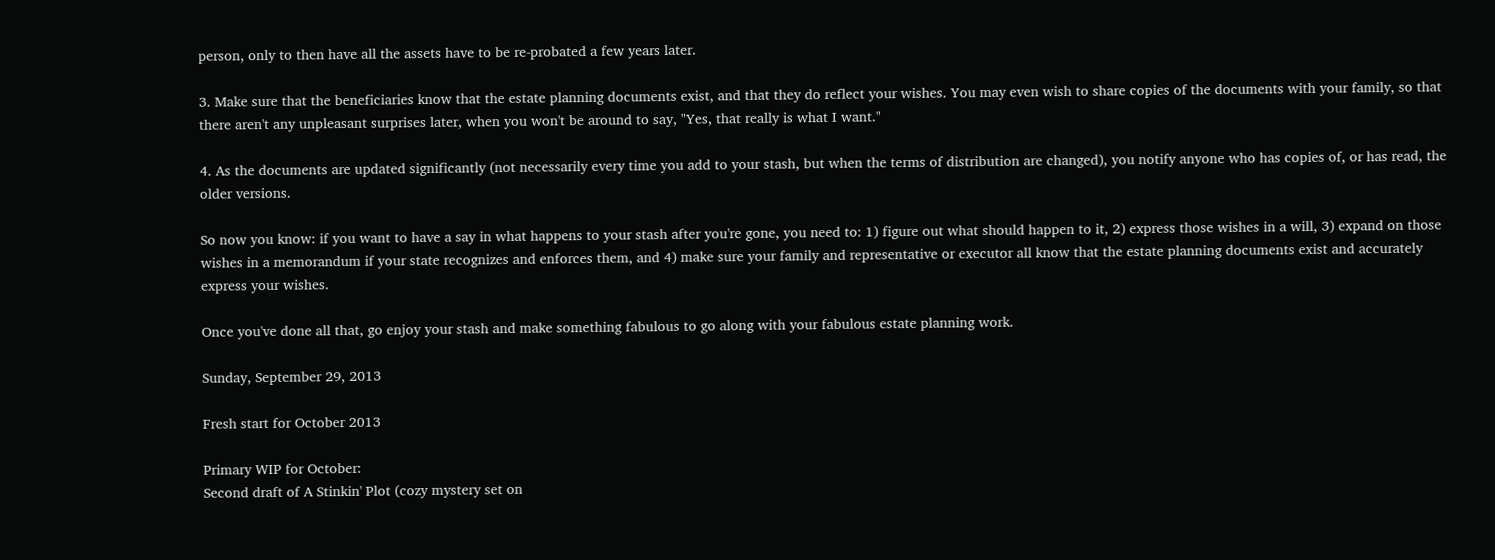person, only to then have all the assets have to be re-probated a few years later.

3. Make sure that the beneficiaries know that the estate planning documents exist, and that they do reflect your wishes. You may even wish to share copies of the documents with your family, so that there aren't any unpleasant surprises later, when you won't be around to say, "Yes, that really is what I want."

4. As the documents are updated significantly (not necessarily every time you add to your stash, but when the terms of distribution are changed), you notify anyone who has copies of, or has read, the older versions.

So now you know: if you want to have a say in what happens to your stash after you're gone, you need to: 1) figure out what should happen to it, 2) express those wishes in a will, 3) expand on those wishes in a memorandum if your state recognizes and enforces them, and 4) make sure your family and representative or executor all know that the estate planning documents exist and accurately express your wishes.

Once you've done all that, go enjoy your stash and make something fabulous to go along with your fabulous estate planning work.

Sunday, September 29, 2013

Fresh start for October 2013

Primary WIP for October:
Second draft of A Stinkin' Plot (cozy mystery set on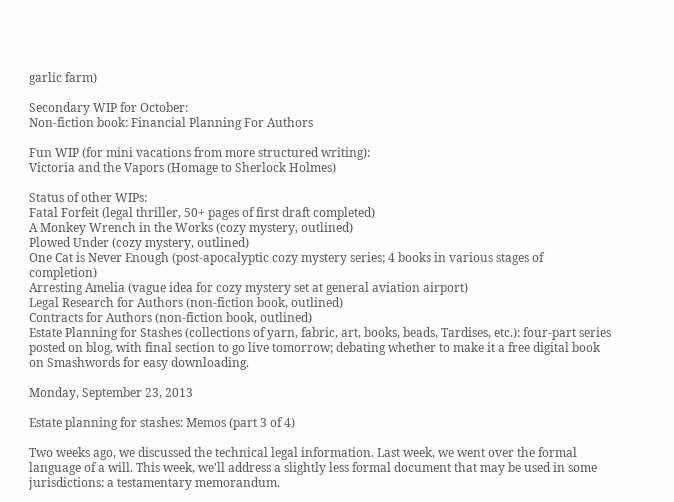garlic farm)

Secondary WIP for October:
Non-fiction book: Financial Planning For Authors

Fun WIP (for mini vacations from more structured writing):
Victoria and the Vapors (Homage to Sherlock Holmes)

Status of other WIPs:
Fatal Forfeit (legal thriller, 50+ pages of first draft completed)
A Monkey Wrench in the Works (cozy mystery, outlined)
Plowed Under (cozy mystery, outlined)
One Cat is Never Enough (post-apocalyptic cozy mystery series; 4 books in various stages of completion)
Arresting Amelia (vague idea for cozy mystery set at general aviation airport)
Legal Research for Authors (non-fiction book, outlined)
Contracts for Authors (non-fiction book, outlined)
Estate Planning for Stashes (collections of yarn, fabric, art, books, beads, Tardises, etc.): four-part series posted on blog, with final section to go live tomorrow; debating whether to make it a free digital book on Smashwords for easy downloading.

Monday, September 23, 2013

Estate planning for stashes: Memos (part 3 of 4)

Two weeks ago, we discussed the technical legal information. Last week, we went over the formal language of a will. This week, we'll address a slightly less formal document that may be used in some jurisdictions: a testamentary memorandum.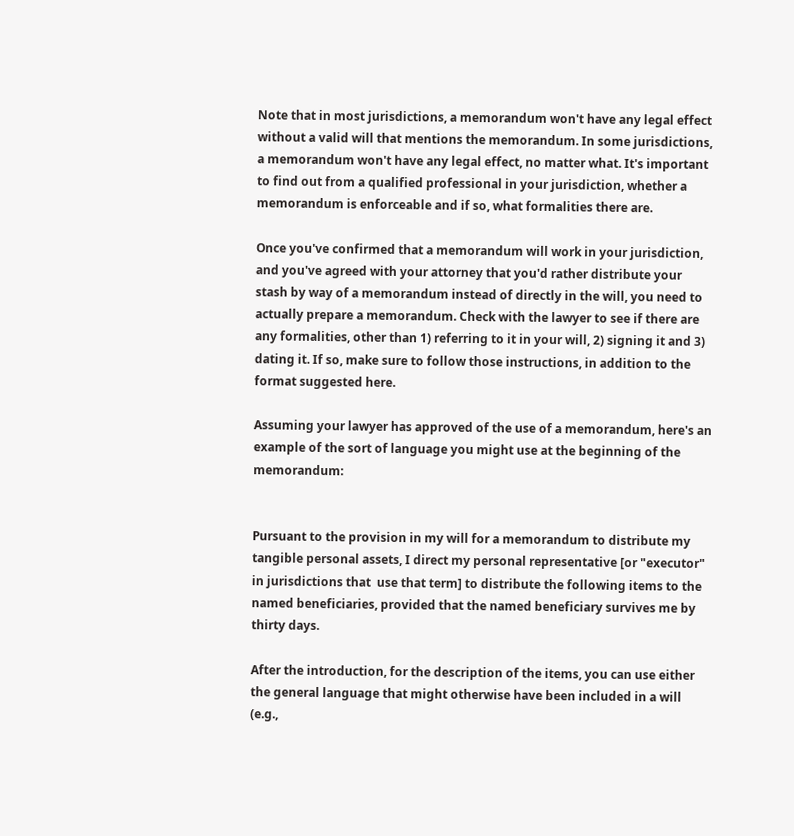Note that in most jurisdictions, a memorandum won't have any legal effect without a valid will that mentions the memorandum. In some jurisdictions, a memorandum won't have any legal effect, no matter what. It's important to find out from a qualified professional in your jurisdiction, whether a memorandum is enforceable and if so, what formalities there are.

Once you've confirmed that a memorandum will work in your jurisdiction, and you've agreed with your attorney that you'd rather distribute your stash by way of a memorandum instead of directly in the will, you need to actually prepare a memorandum. Check with the lawyer to see if there are any formalities, other than 1) referring to it in your will, 2) signing it and 3) dating it. If so, make sure to follow those instructions, in addition to the format suggested here.

Assuming your lawyer has approved of the use of a memorandum, here's an example of the sort of language you might use at the beginning of the memorandum:


Pursuant to the provision in my will for a memorandum to distribute my tangible personal assets, I direct my personal representative [or "executor" in jurisdictions that  use that term] to distribute the following items to the named beneficiaries, provided that the named beneficiary survives me by thirty days.

After the introduction, for the description of the items, you can use either the general language that might otherwise have been included in a will (e.g.,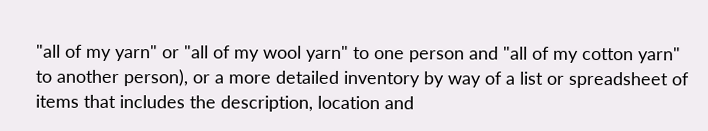"all of my yarn" or "all of my wool yarn" to one person and "all of my cotton yarn" to another person), or a more detailed inventory by way of a list or spreadsheet of items that includes the description, location and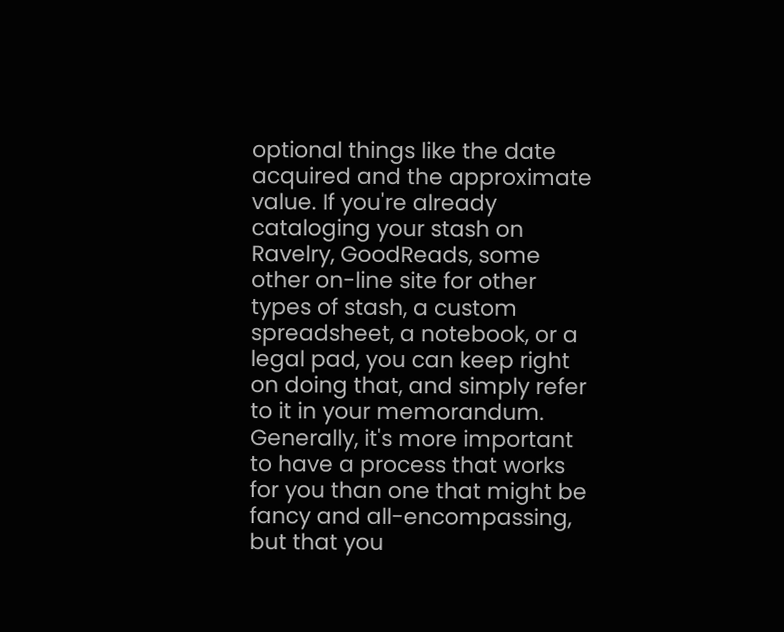optional things like the date acquired and the approximate value. If you're already cataloging your stash on Ravelry, GoodReads, some other on-line site for other types of stash, a custom spreadsheet, a notebook, or a legal pad, you can keep right on doing that, and simply refer to it in your memorandum. Generally, it's more important to have a process that works for you than one that might be fancy and all-encompassing, but that you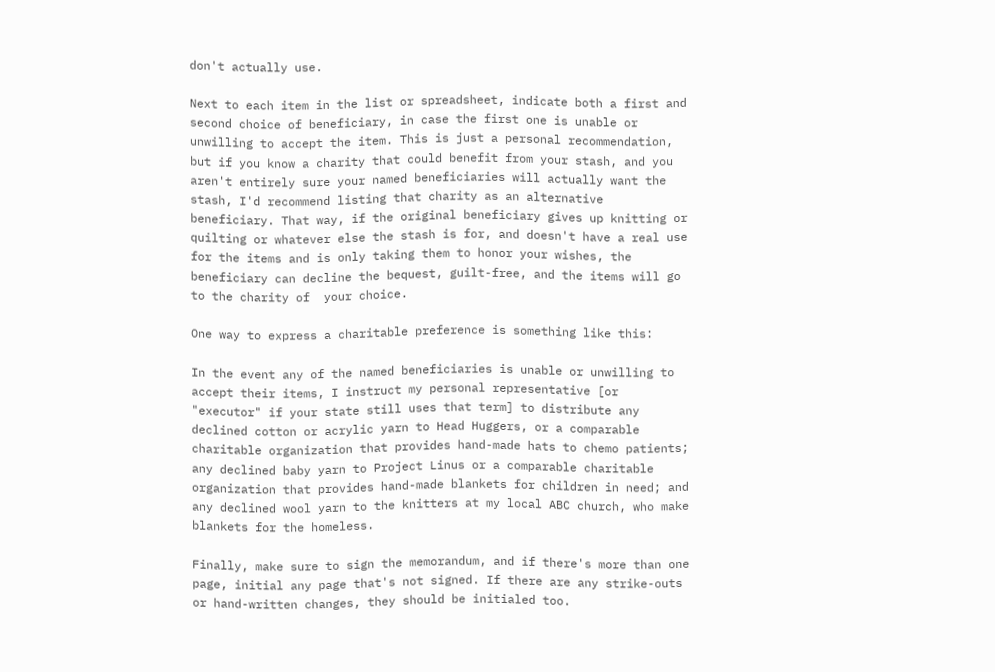don't actually use.

Next to each item in the list or spreadsheet, indicate both a first and second choice of beneficiary, in case the first one is unable or unwilling to accept the item. This is just a personal recommendation, but if you know a charity that could benefit from your stash, and you aren't entirely sure your named beneficiaries will actually want the stash, I'd recommend listing that charity as an alternative beneficiary. That way, if the original beneficiary gives up knitting or quilting or whatever else the stash is for, and doesn't have a real use for the items and is only taking them to honor your wishes, the beneficiary can decline the bequest, guilt-free, and the items will go to the charity of  your choice.

One way to express a charitable preference is something like this:

In the event any of the named beneficiaries is unable or unwilling to accept their items, I instruct my personal representative [or "executor" if your state still uses that term] to distribute any declined cotton or acrylic yarn to Head Huggers, or a comparable charitable organization that provides hand-made hats to chemo patients; any declined baby yarn to Project Linus or a comparable charitable organization that provides hand-made blankets for children in need; and any declined wool yarn to the knitters at my local ABC church, who make blankets for the homeless.

Finally, make sure to sign the memorandum, and if there's more than one page, initial any page that's not signed. If there are any strike-outs or hand-written changes, they should be initialed too.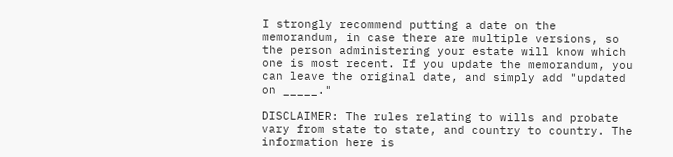I strongly recommend putting a date on the memorandum, in case there are multiple versions, so the person administering your estate will know which one is most recent. If you update the memorandum, you can leave the original date, and simply add "updated on _____."

DISCLAIMER: The rules relating to wills and probate vary from state to state, and country to country. The information here is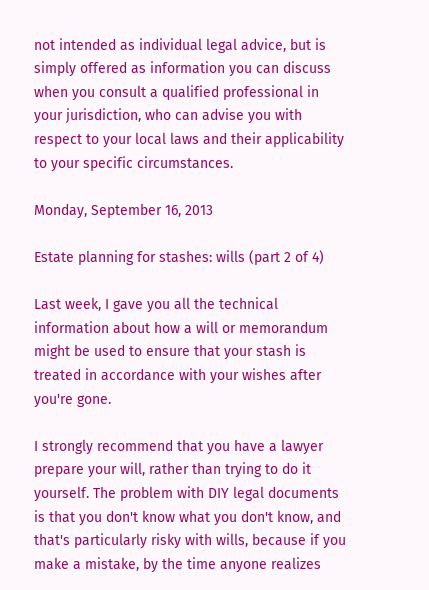not intended as individual legal advice, but is simply offered as information you can discuss when you consult a qualified professional in your jurisdiction, who can advise you with respect to your local laws and their applicability to your specific circumstances.

Monday, September 16, 2013

Estate planning for stashes: wills (part 2 of 4)

Last week, I gave you all the technical information about how a will or memorandum might be used to ensure that your stash is treated in accordance with your wishes after you're gone.

I strongly recommend that you have a lawyer prepare your will, rather than trying to do it yourself. The problem with DIY legal documents is that you don't know what you don't know, and that's particularly risky with wills, because if you make a mistake, by the time anyone realizes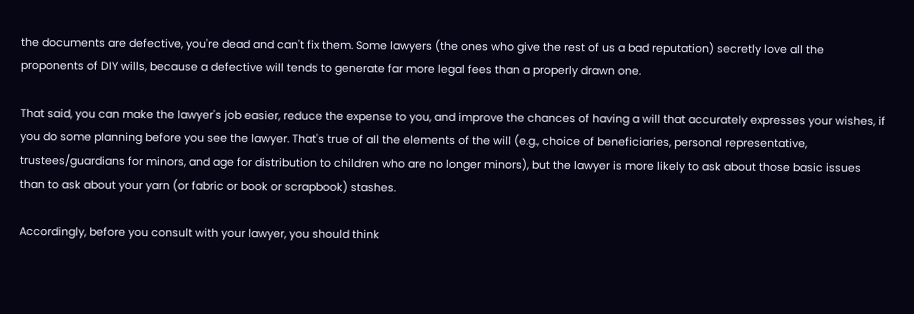the documents are defective, you're dead and can't fix them. Some lawyers (the ones who give the rest of us a bad reputation) secretly love all the proponents of DIY wills, because a defective will tends to generate far more legal fees than a properly drawn one.

That said, you can make the lawyer's job easier, reduce the expense to you, and improve the chances of having a will that accurately expresses your wishes, if you do some planning before you see the lawyer. That's true of all the elements of the will (e.g., choice of beneficiaries, personal representative, trustees/guardians for minors, and age for distribution to children who are no longer minors), but the lawyer is more likely to ask about those basic issues than to ask about your yarn (or fabric or book or scrapbook) stashes.

Accordingly, before you consult with your lawyer, you should think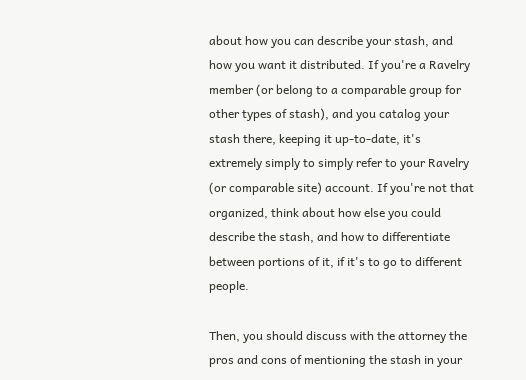about how you can describe your stash, and how you want it distributed. If you're a Ravelry member (or belong to a comparable group for other types of stash), and you catalog your stash there, keeping it up-to-date, it's extremely simply to simply refer to your Ravelry (or comparable site) account. If you're not that organized, think about how else you could describe the stash, and how to differentiate between portions of it, if it's to go to different people.

Then, you should discuss with the attorney the pros and cons of mentioning the stash in your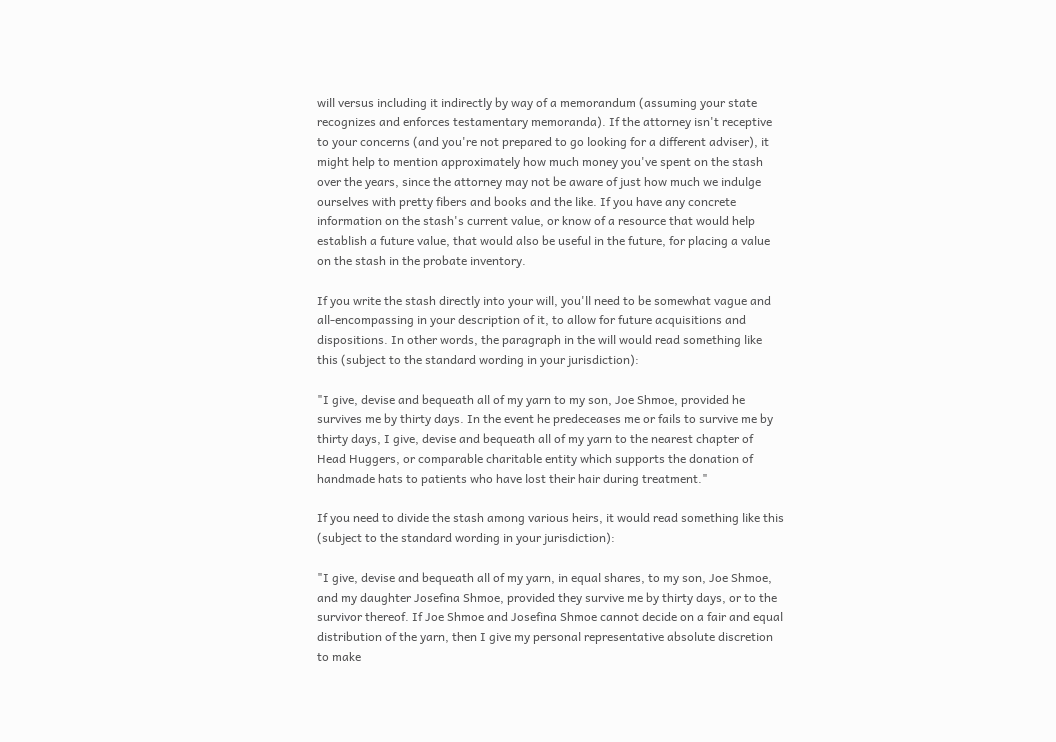will versus including it indirectly by way of a memorandum (assuming your state recognizes and enforces testamentary memoranda). If the attorney isn't receptive to your concerns (and you're not prepared to go looking for a different adviser), it might help to mention approximately how much money you've spent on the stash over the years, since the attorney may not be aware of just how much we indulge ourselves with pretty fibers and books and the like. If you have any concrete information on the stash's current value, or know of a resource that would help establish a future value, that would also be useful in the future, for placing a value on the stash in the probate inventory.

If you write the stash directly into your will, you'll need to be somewhat vague and all-encompassing in your description of it, to allow for future acquisitions and dispositions. In other words, the paragraph in the will would read something like this (subject to the standard wording in your jurisdiction):

"I give, devise and bequeath all of my yarn to my son, Joe Shmoe, provided he survives me by thirty days. In the event he predeceases me or fails to survive me by thirty days, I give, devise and bequeath all of my yarn to the nearest chapter of Head Huggers, or comparable charitable entity which supports the donation of handmade hats to patients who have lost their hair during treatment."

If you need to divide the stash among various heirs, it would read something like this (subject to the standard wording in your jurisdiction):

"I give, devise and bequeath all of my yarn, in equal shares, to my son, Joe Shmoe, and my daughter Josefina Shmoe, provided they survive me by thirty days, or to the survivor thereof. If Joe Shmoe and Josefina Shmoe cannot decide on a fair and equal distribution of the yarn, then I give my personal representative absolute discretion to make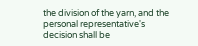the division of the yarn, and the personal representative's decision shall be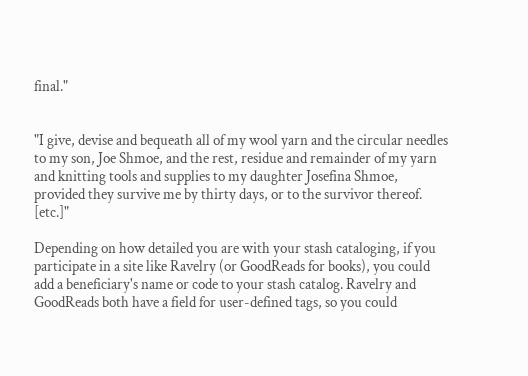final."


"I give, devise and bequeath all of my wool yarn and the circular needles to my son, Joe Shmoe, and the rest, residue and remainder of my yarn and knitting tools and supplies to my daughter Josefina Shmoe, provided they survive me by thirty days, or to the survivor thereof. [etc.]"

Depending on how detailed you are with your stash cataloging, if you participate in a site like Ravelry (or GoodReads for books), you could add a beneficiary's name or code to your stash catalog. Ravelry and GoodReads both have a field for user-defined tags, so you could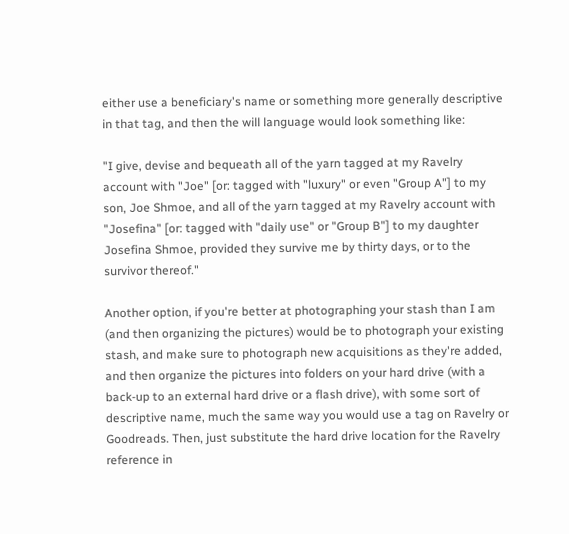either use a beneficiary's name or something more generally descriptive in that tag, and then the will language would look something like:

"I give, devise and bequeath all of the yarn tagged at my Ravelry account with "Joe" [or: tagged with "luxury" or even "Group A"] to my son, Joe Shmoe, and all of the yarn tagged at my Ravelry account with "Josefina" [or: tagged with "daily use" or "Group B"] to my daughter Josefina Shmoe, provided they survive me by thirty days, or to the survivor thereof."

Another option, if you're better at photographing your stash than I am (and then organizing the pictures) would be to photograph your existing stash, and make sure to photograph new acquisitions as they're added, and then organize the pictures into folders on your hard drive (with a back-up to an external hard drive or a flash drive), with some sort of descriptive name, much the same way you would use a tag on Ravelry or Goodreads. Then, just substitute the hard drive location for the Ravelry reference in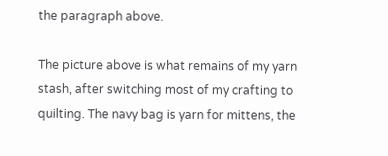the paragraph above.

The picture above is what remains of my yarn stash, after switching most of my crafting to quilting. The navy bag is yarn for mittens, the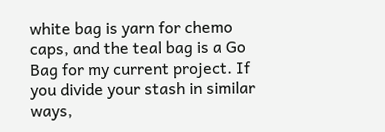white bag is yarn for chemo caps, and the teal bag is a Go Bag for my current project. If you divide your stash in similar ways,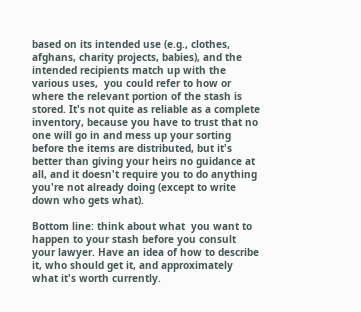based on its intended use (e.g., clothes, afghans, charity projects, babies), and the intended recipients match up with the various uses,  you could refer to how or where the relevant portion of the stash is stored. It's not quite as reliable as a complete inventory, because you have to trust that no one will go in and mess up your sorting before the items are distributed, but it's better than giving your heirs no guidance at all, and it doesn't require you to do anything you're not already doing (except to write down who gets what).

Bottom line: think about what  you want to happen to your stash before you consult your lawyer. Have an idea of how to describe it, who should get it, and approximately what it's worth currently.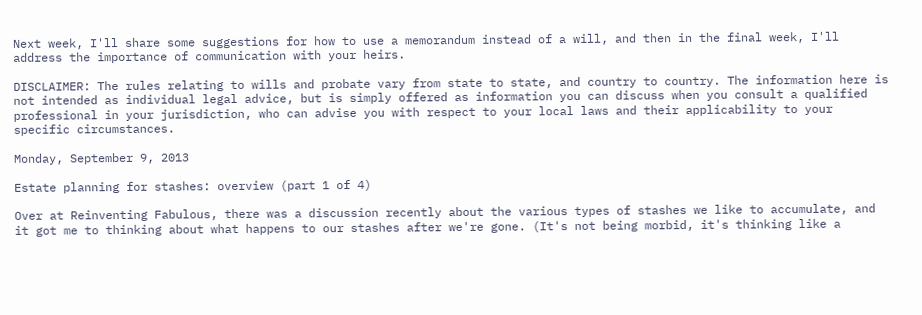Next week, I'll share some suggestions for how to use a memorandum instead of a will, and then in the final week, I'll address the importance of communication with your heirs.

DISCLAIMER: The rules relating to wills and probate vary from state to state, and country to country. The information here is not intended as individual legal advice, but is simply offered as information you can discuss when you consult a qualified professional in your jurisdiction, who can advise you with respect to your local laws and their applicability to your specific circumstances.

Monday, September 9, 2013

Estate planning for stashes: overview (part 1 of 4)

Over at Reinventing Fabulous, there was a discussion recently about the various types of stashes we like to accumulate, and it got me to thinking about what happens to our stashes after we're gone. (It's not being morbid, it's thinking like a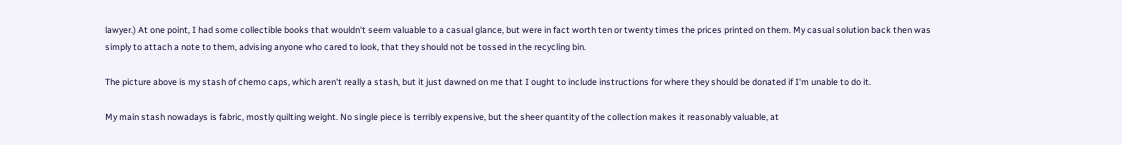lawyer.) At one point, I had some collectible books that wouldn't seem valuable to a casual glance, but were in fact worth ten or twenty times the prices printed on them. My casual solution back then was simply to attach a note to them, advising anyone who cared to look, that they should not be tossed in the recycling bin.

The picture above is my stash of chemo caps, which aren't really a stash, but it just dawned on me that I ought to include instructions for where they should be donated if I'm unable to do it.

My main stash nowadays is fabric, mostly quilting weight. No single piece is terribly expensive, but the sheer quantity of the collection makes it reasonably valuable, at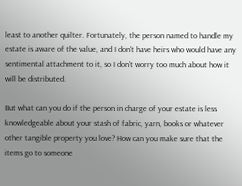least to another quilter. Fortunately, the person named to handle my estate is aware of the value, and I don't have heirs who would have any sentimental attachment to it, so I don't worry too much about how it will be distributed.

But what can you do if the person in charge of your estate is less knowledgeable about your stash of fabric, yarn, books or whatever other tangible property you love? How can you make sure that the items go to someone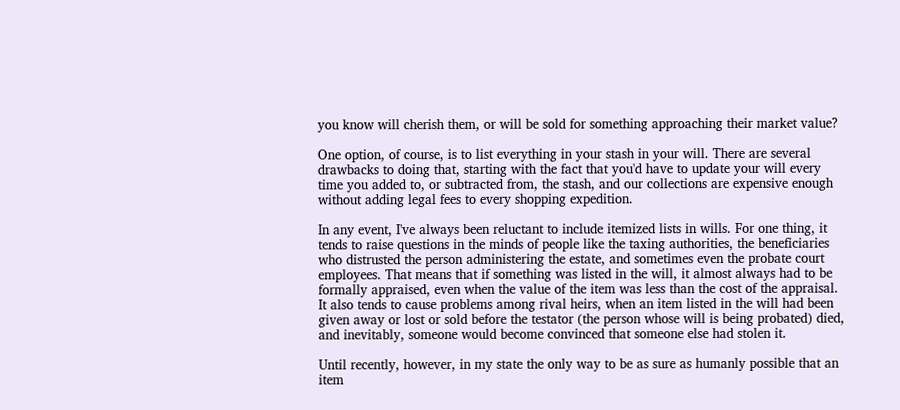you know will cherish them, or will be sold for something approaching their market value?

One option, of course, is to list everything in your stash in your will. There are several drawbacks to doing that, starting with the fact that you'd have to update your will every time you added to, or subtracted from, the stash, and our collections are expensive enough without adding legal fees to every shopping expedition.

In any event, I've always been reluctant to include itemized lists in wills. For one thing, it tends to raise questions in the minds of people like the taxing authorities, the beneficiaries who distrusted the person administering the estate, and sometimes even the probate court employees. That means that if something was listed in the will, it almost always had to be formally appraised, even when the value of the item was less than the cost of the appraisal. It also tends to cause problems among rival heirs, when an item listed in the will had been given away or lost or sold before the testator (the person whose will is being probated) died, and inevitably, someone would become convinced that someone else had stolen it.

Until recently, however, in my state the only way to be as sure as humanly possible that an item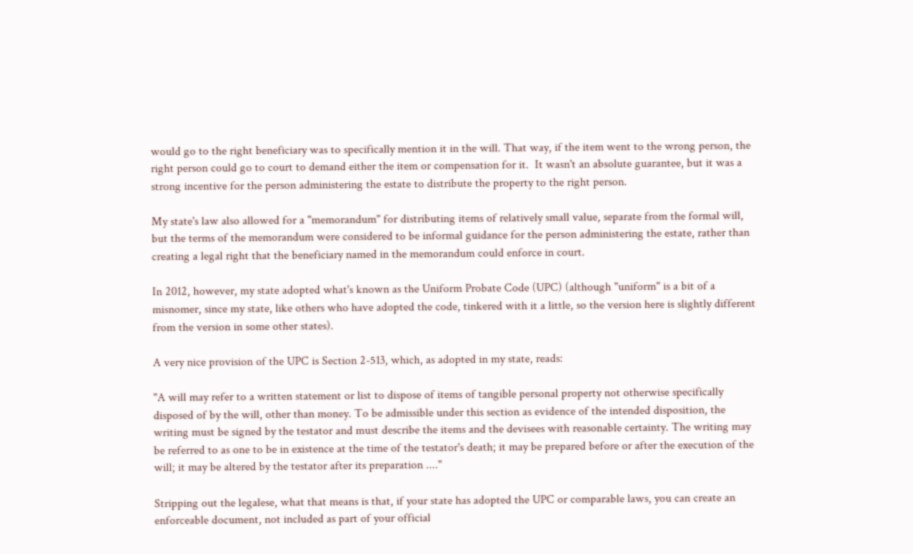would go to the right beneficiary was to specifically mention it in the will. That way, if the item went to the wrong person, the right person could go to court to demand either the item or compensation for it.  It wasn't an absolute guarantee, but it was a strong incentive for the person administering the estate to distribute the property to the right person.

My state's law also allowed for a "memorandum" for distributing items of relatively small value, separate from the formal will, but the terms of the memorandum were considered to be informal guidance for the person administering the estate, rather than creating a legal right that the beneficiary named in the memorandum could enforce in court.

In 2012, however, my state adopted what's known as the Uniform Probate Code (UPC) (although "uniform" is a bit of a misnomer, since my state, like others who have adopted the code, tinkered with it a little, so the version here is slightly different from the version in some other states).

A very nice provision of the UPC is Section 2-513, which, as adopted in my state, reads:

"A will may refer to a written statement or list to dispose of items of tangible personal property not otherwise specifically disposed of by the will, other than money. To be admissible under this section as evidence of the intended disposition, the writing must be signed by the testator and must describe the items and the devisees with reasonable certainty. The writing may be referred to as one to be in existence at the time of the testator's death; it may be prepared before or after the execution of the will; it may be altered by the testator after its preparation ...."

Stripping out the legalese, what that means is that, if your state has adopted the UPC or comparable laws, you can create an enforceable document, not included as part of your official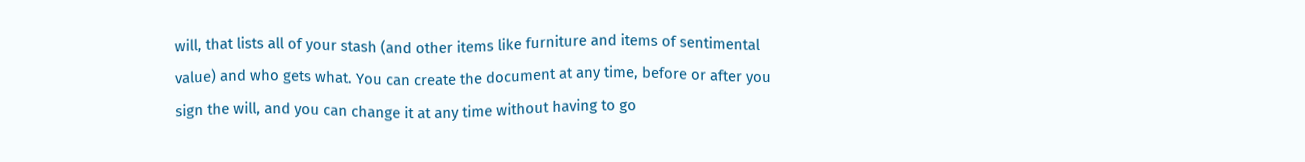will, that lists all of your stash (and other items like furniture and items of sentimental value) and who gets what. You can create the document at any time, before or after you sign the will, and you can change it at any time without having to go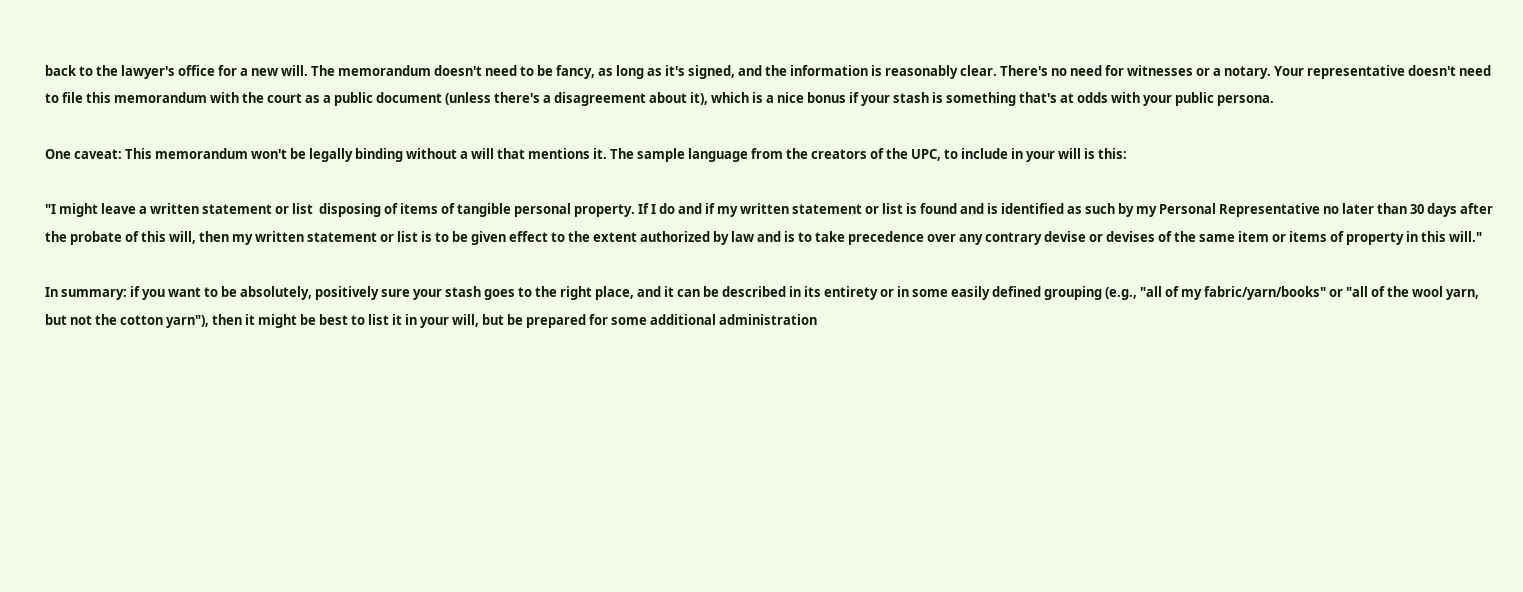back to the lawyer's office for a new will. The memorandum doesn't need to be fancy, as long as it's signed, and the information is reasonably clear. There's no need for witnesses or a notary. Your representative doesn't need to file this memorandum with the court as a public document (unless there's a disagreement about it), which is a nice bonus if your stash is something that's at odds with your public persona.

One caveat: This memorandum won't be legally binding without a will that mentions it. The sample language from the creators of the UPC, to include in your will is this:

"I might leave a written statement or list  disposing of items of tangible personal property. If I do and if my written statement or list is found and is identified as such by my Personal Representative no later than 30 days after the probate of this will, then my written statement or list is to be given effect to the extent authorized by law and is to take precedence over any contrary devise or devises of the same item or items of property in this will."

In summary: if you want to be absolutely, positively sure your stash goes to the right place, and it can be described in its entirety or in some easily defined grouping (e.g., "all of my fabric/yarn/books" or "all of the wool yarn, but not the cotton yarn"), then it might be best to list it in your will, but be prepared for some additional administration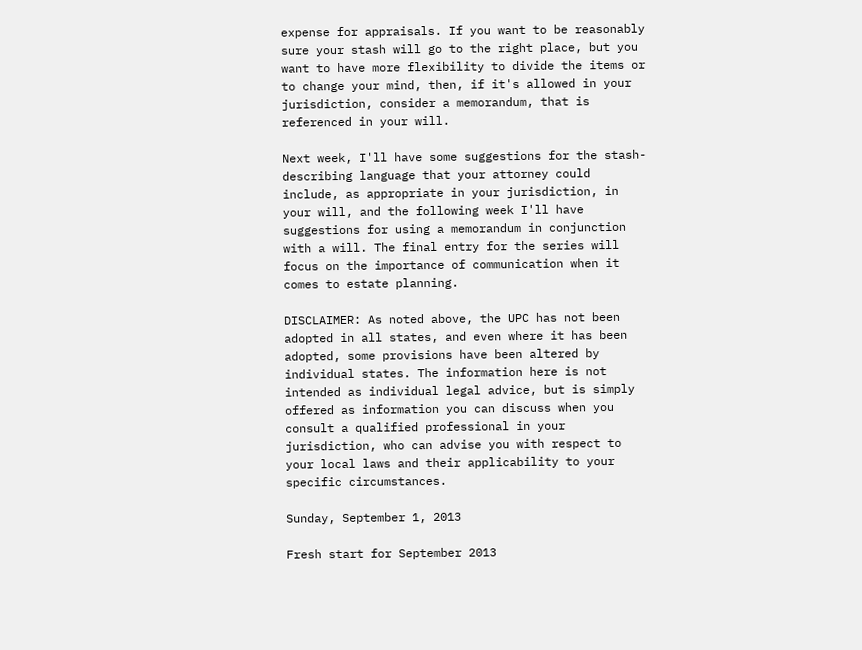expense for appraisals. If you want to be reasonably sure your stash will go to the right place, but you want to have more flexibility to divide the items or to change your mind, then, if it's allowed in your jurisdiction, consider a memorandum, that is referenced in your will.

Next week, I'll have some suggestions for the stash-describing language that your attorney could include, as appropriate in your jurisdiction, in your will, and the following week I'll have suggestions for using a memorandum in conjunction with a will. The final entry for the series will focus on the importance of communication when it comes to estate planning.

DISCLAIMER: As noted above, the UPC has not been adopted in all states, and even where it has been adopted, some provisions have been altered by individual states. The information here is not intended as individual legal advice, but is simply offered as information you can discuss when you consult a qualified professional in your jurisdiction, who can advise you with respect to your local laws and their applicability to your specific circumstances.

Sunday, September 1, 2013

Fresh start for September 2013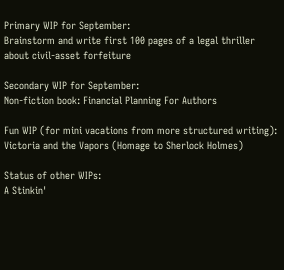Primary WIP for September:
Brainstorm and write first 100 pages of a legal thriller about civil-asset forfeiture

Secondary WIP for September:
Non-fiction book: Financial Planning For Authors

Fun WIP (for mini vacations from more structured writing):
Victoria and the Vapors (Homage to Sherlock Holmes)

Status of other WIPs:
A Stinkin'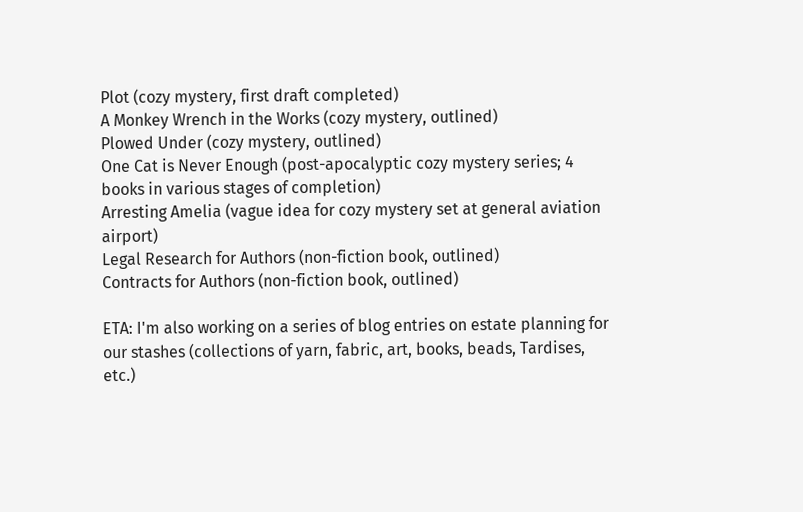Plot (cozy mystery, first draft completed)
A Monkey Wrench in the Works (cozy mystery, outlined)
Plowed Under (cozy mystery, outlined)
One Cat is Never Enough (post-apocalyptic cozy mystery series; 4 books in various stages of completion)
Arresting Amelia (vague idea for cozy mystery set at general aviation airport)
Legal Research for Authors (non-fiction book, outlined)
Contracts for Authors (non-fiction book, outlined)

ETA: I'm also working on a series of blog entries on estate planning for our stashes (collections of yarn, fabric, art, books, beads, Tardises, etc.)